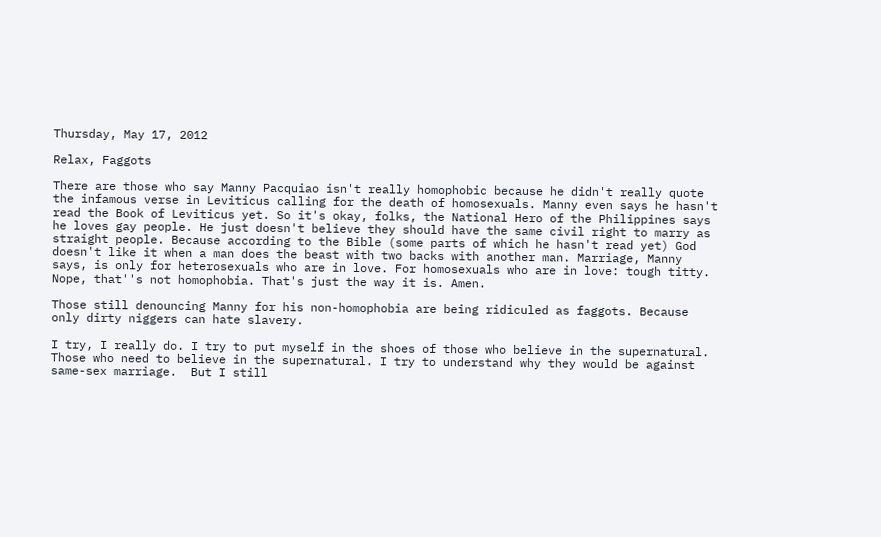Thursday, May 17, 2012

Relax, Faggots

There are those who say Manny Pacquiao isn't really homophobic because he didn't really quote the infamous verse in Leviticus calling for the death of homosexuals. Manny even says he hasn't read the Book of Leviticus yet. So it's okay, folks, the National Hero of the Philippines says he loves gay people. He just doesn't believe they should have the same civil right to marry as straight people. Because according to the Bible (some parts of which he hasn't read yet) God doesn't like it when a man does the beast with two backs with another man. Marriage, Manny says, is only for heterosexuals who are in love. For homosexuals who are in love: tough titty. Nope, that''s not homophobia. That's just the way it is. Amen.

Those still denouncing Manny for his non-homophobia are being ridiculed as faggots. Because only dirty niggers can hate slavery.

I try, I really do. I try to put myself in the shoes of those who believe in the supernatural. Those who need to believe in the supernatural. I try to understand why they would be against same-sex marriage.  But I still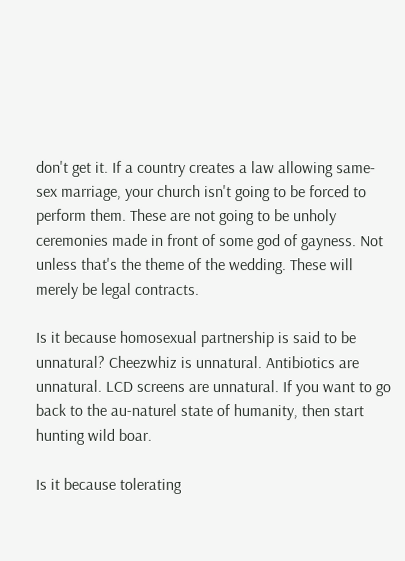don't get it. If a country creates a law allowing same-sex marriage, your church isn't going to be forced to perform them. These are not going to be unholy ceremonies made in front of some god of gayness. Not unless that's the theme of the wedding. These will merely be legal contracts.

Is it because homosexual partnership is said to be unnatural? Cheezwhiz is unnatural. Antibiotics are unnatural. LCD screens are unnatural. If you want to go back to the au-naturel state of humanity, then start hunting wild boar.

Is it because tolerating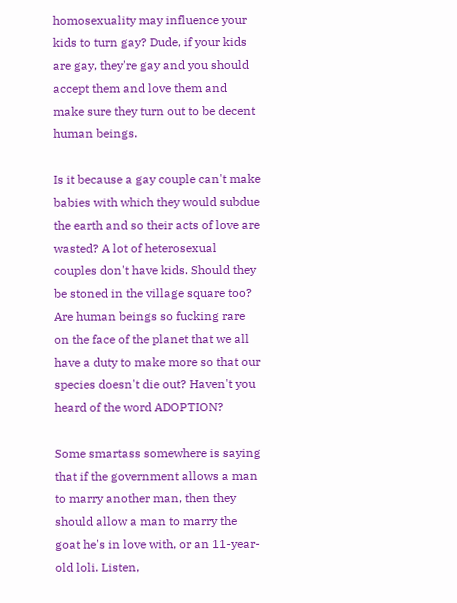homosexuality may influence your kids to turn gay? Dude, if your kids are gay, they're gay and you should accept them and love them and make sure they turn out to be decent human beings.

Is it because a gay couple can't make babies with which they would subdue the earth and so their acts of love are wasted? A lot of heterosexual couples don't have kids. Should they be stoned in the village square too? Are human beings so fucking rare on the face of the planet that we all have a duty to make more so that our species doesn't die out? Haven't you heard of the word ADOPTION?

Some smartass somewhere is saying that if the government allows a man to marry another man, then they should allow a man to marry the goat he's in love with, or an 11-year-old loli. Listen,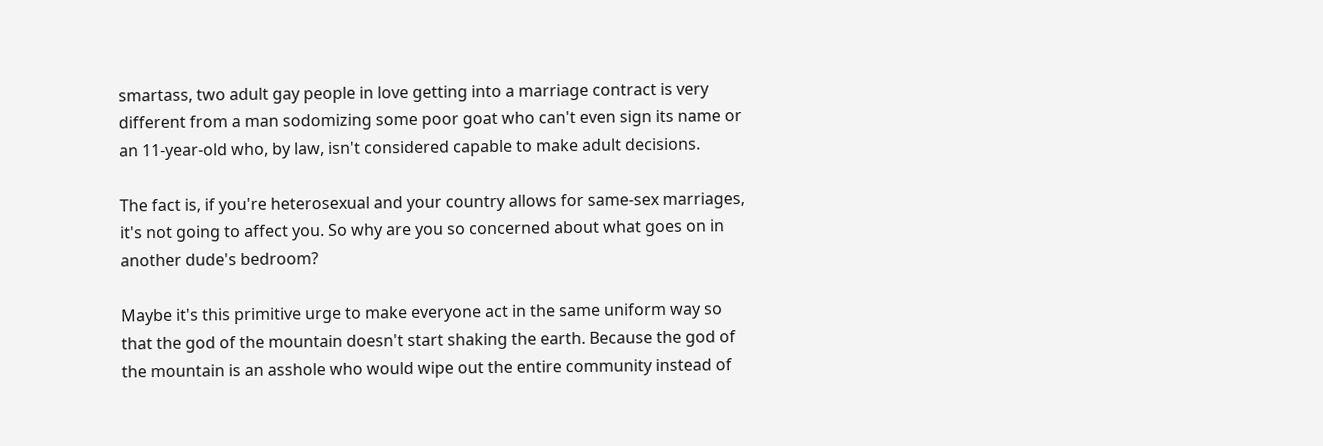smartass, two adult gay people in love getting into a marriage contract is very different from a man sodomizing some poor goat who can't even sign its name or an 11-year-old who, by law, isn't considered capable to make adult decisions.

The fact is, if you're heterosexual and your country allows for same-sex marriages, it's not going to affect you. So why are you so concerned about what goes on in another dude's bedroom?

Maybe it's this primitive urge to make everyone act in the same uniform way so that the god of the mountain doesn't start shaking the earth. Because the god of the mountain is an asshole who would wipe out the entire community instead of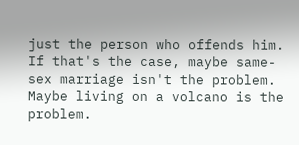just the person who offends him. If that's the case, maybe same-sex marriage isn't the problem. Maybe living on a volcano is the problem.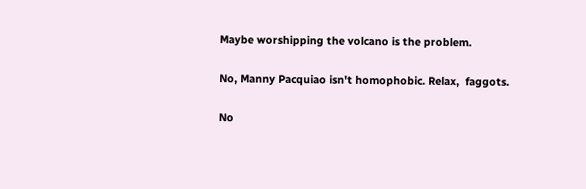Maybe worshipping the volcano is the problem.

No, Manny Pacquiao isn't homophobic. Relax,  faggots.

No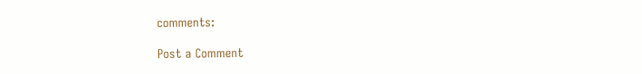comments:

Post a Comment